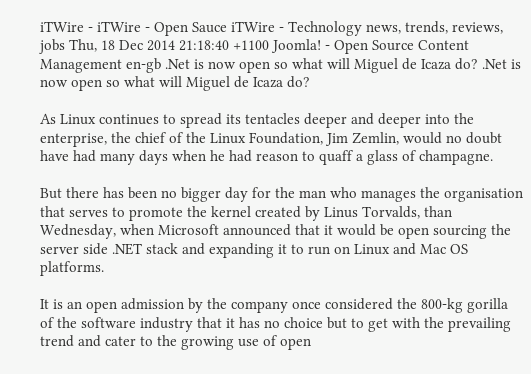iTWire - iTWire - Open Sauce iTWire - Technology news, trends, reviews, jobs Thu, 18 Dec 2014 21:18:40 +1100 Joomla! - Open Source Content Management en-gb .Net is now open so what will Miguel de Icaza do? .Net is now open so what will Miguel de Icaza do?

As Linux continues to spread its tentacles deeper and deeper into the enterprise, the chief of the Linux Foundation, Jim Zemlin, would no doubt have had many days when he had reason to quaff a glass of champagne.

But there has been no bigger day for the man who manages the organisation that serves to promote the kernel created by Linus Torvalds, than Wednesday, when Microsoft announced that it would be open sourcing the server side .NET stack and expanding it to run on Linux and Mac OS platforms.

It is an open admission by the company once considered the 800-kg gorilla of the software industry that it has no choice but to get with the prevailing trend and cater to the growing use of open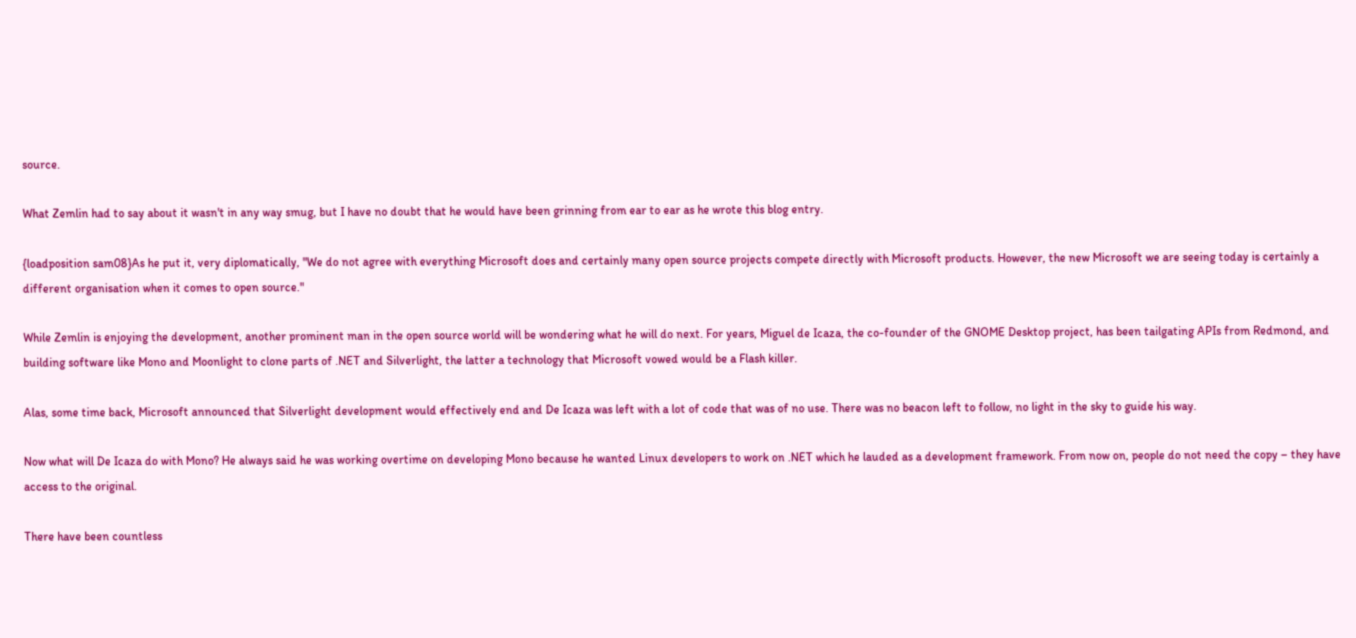source.

What Zemlin had to say about it wasn't in any way smug, but I have no doubt that he would have been grinning from ear to ear as he wrote this blog entry.

{loadposition sam08}As he put it, very diplomatically, "We do not agree with everything Microsoft does and certainly many open source projects compete directly with Microsoft products. However, the new Microsoft we are seeing today is certainly a different organisation when it comes to open source."

While Zemlin is enjoying the development, another prominent man in the open source world will be wondering what he will do next. For years, Miguel de Icaza, the co-founder of the GNOME Desktop project, has been tailgating APIs from Redmond, and building software like Mono and Moonlight to clone parts of .NET and Silverlight, the latter a technology that Microsoft vowed would be a Flash killer.

Alas, some time back, Microsoft announced that Silverlight development would effectively end and De Icaza was left with a lot of code that was of no use. There was no beacon left to follow, no light in the sky to guide his way.

Now what will De Icaza do with Mono? He always said he was working overtime on developing Mono because he wanted Linux developers to work on .NET which he lauded as a development framework. From now on, people do not need the copy – they have access to the original.

There have been countless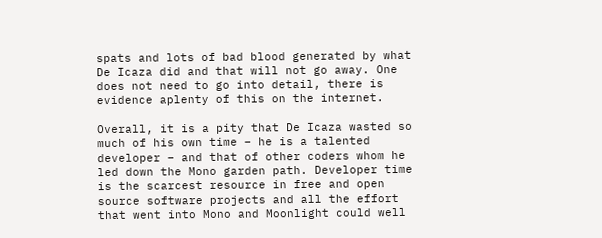spats and lots of bad blood generated by what De Icaza did and that will not go away. One does not need to go into detail, there is evidence aplenty of this on the internet.

Overall, it is a pity that De Icaza wasted so much of his own time – he is a talented developer – and that of other coders whom he led down the Mono garden path. Developer time is the scarcest resource in free and open source software projects and all the effort that went into Mono and Moonlight could well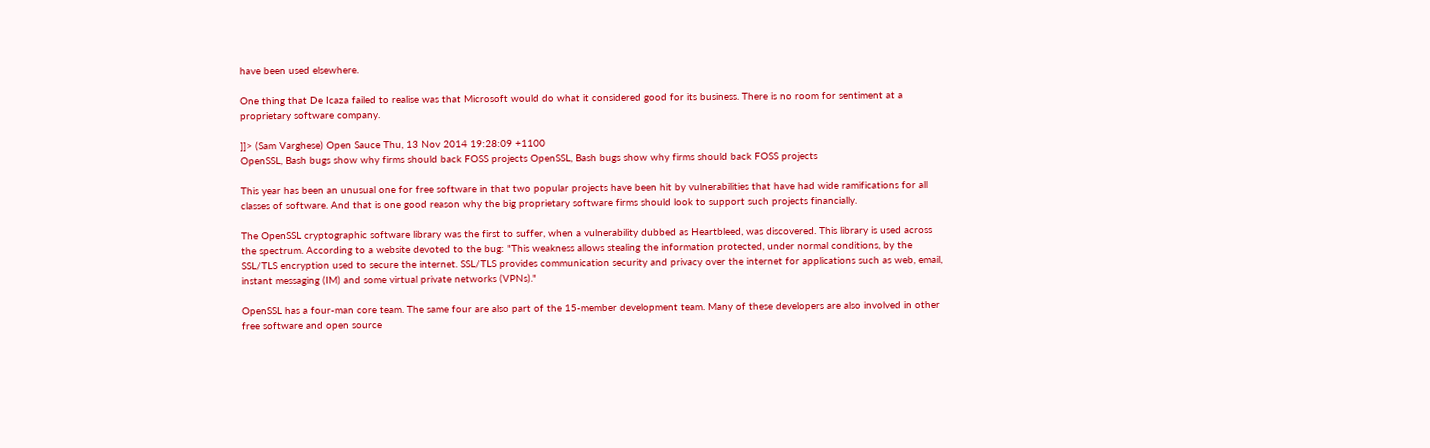have been used elsewhere.

One thing that De Icaza failed to realise was that Microsoft would do what it considered good for its business. There is no room for sentiment at a proprietary software company.

]]> (Sam Varghese) Open Sauce Thu, 13 Nov 2014 19:28:09 +1100
OpenSSL, Bash bugs show why firms should back FOSS projects OpenSSL, Bash bugs show why firms should back FOSS projects

This year has been an unusual one for free software in that two popular projects have been hit by vulnerabilities that have had wide ramifications for all classes of software. And that is one good reason why the big proprietary software firms should look to support such projects financially.

The OpenSSL cryptographic software library was the first to suffer, when a vulnerability dubbed as Heartbleed, was discovered. This library is used across the spectrum. According to a website devoted to the bug: "This weakness allows stealing the information protected, under normal conditions, by the SSL/TLS encryption used to secure the internet. SSL/TLS provides communication security and privacy over the internet for applications such as web, email, instant messaging (IM) and some virtual private networks (VPNs)."

OpenSSL has a four-man core team. The same four are also part of the 15-member development team. Many of these developers are also involved in other free software and open source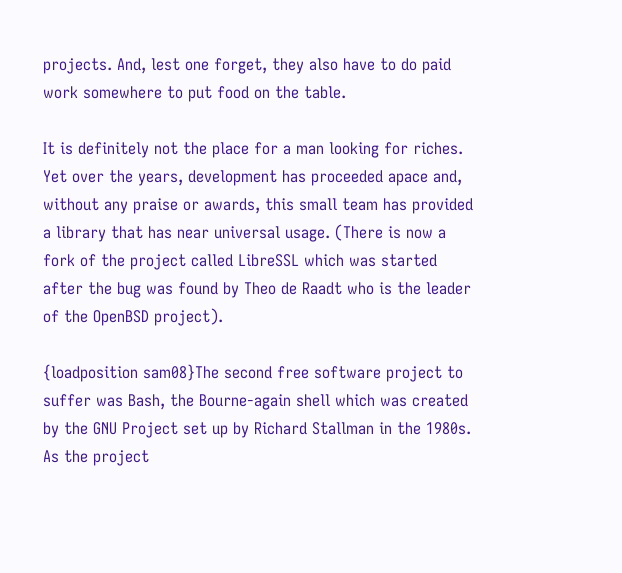projects. And, lest one forget, they also have to do paid work somewhere to put food on the table.

It is definitely not the place for a man looking for riches. Yet over the years, development has proceeded apace and, without any praise or awards, this small team has provided a library that has near universal usage. (There is now a fork of the project called LibreSSL which was started after the bug was found by Theo de Raadt who is the leader of the OpenBSD project).

{loadposition sam08}The second free software project to suffer was Bash, the Bourne-again shell which was created by the GNU Project set up by Richard Stallman in the 1980s. As the project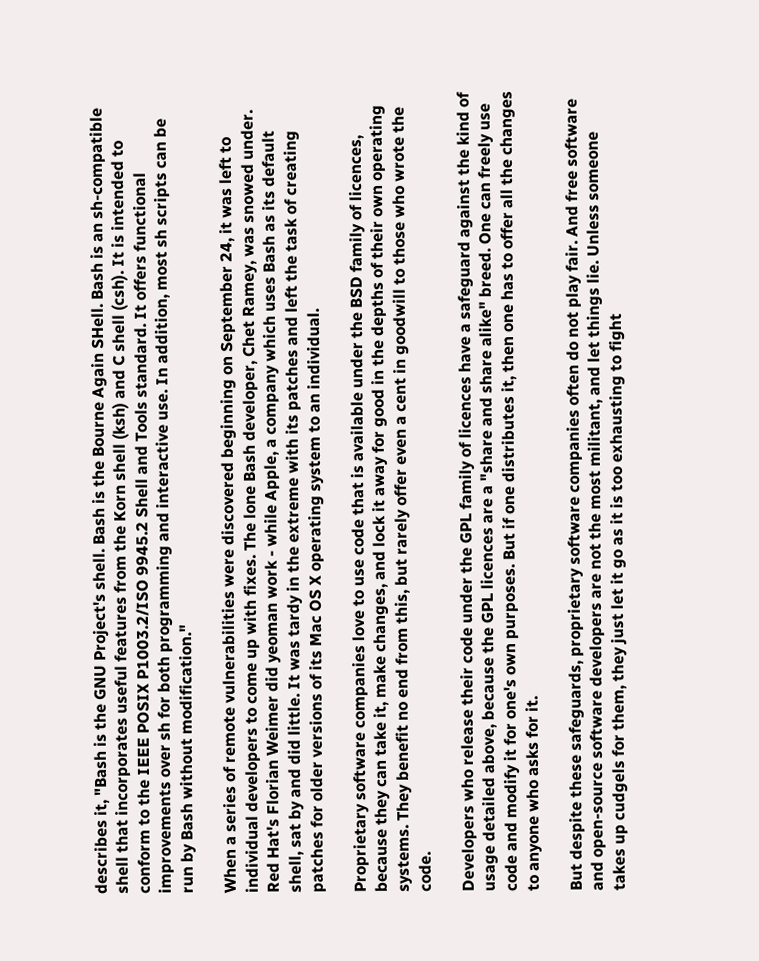describes it, "Bash is the GNU Project's shell. Bash is the Bourne Again SHell. Bash is an sh-compatible shell that incorporates useful features from the Korn shell (ksh) and C shell (csh). It is intended to conform to the IEEE POSIX P1003.2/ISO 9945.2 Shell and Tools standard. It offers functional improvements over sh for both programming and interactive use. In addition, most sh scripts can be run by Bash without modification."

When a series of remote vulnerabilities were discovered beginning on September 24, it was left to individual developers to come up with fixes. The lone Bash developer, Chet Ramey, was snowed under. Red Hat's Florian Weimer did yeoman work - while Apple, a company which uses Bash as its default shell, sat by and did little. It was tardy in the extreme with its patches and left the task of creating patches for older versions of its Mac OS X operating system to an individual.

Proprietary software companies love to use code that is available under the BSD family of licences,  because they can take it, make changes, and lock it away for good in the depths of their own operating systems. They benefit no end from this, but rarely offer even a cent in goodwill to those who wrote the code.

Developers who release their code under the GPL family of licences have a safeguard against the kind of usage detailed above, because the GPL licences are a "share and share alike" breed. One can freely use code and modify it for one's own purposes. But if one distributes it, then one has to offer all the changes to anyone who asks for it.

But despite these safeguards, proprietary software companies often do not play fair. And free software and open-source software developers are not the most militant, and let things lie. Unless someone takes up cudgels for them, they just let it go as it is too exhausting to fight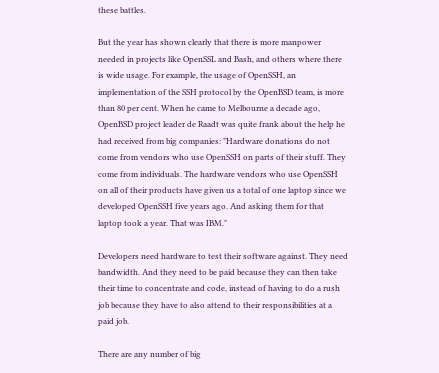these battles.

But the year has shown clearly that there is more manpower needed in projects like OpenSSL and Bash, and others where there is wide usage. For example, the usage of OpenSSH, an implementation of the SSH protocol by the OpenBSD team, is more than 80 per cent. When he came to Melbourne a decade ago, OpenBSD project leader de Raadt was quite frank about the help he had received from big companies: "Hardware donations do not come from vendors who use OpenSSH on parts of their stuff. They come from individuals. The hardware vendors who use OpenSSH on all of their products have given us a total of one laptop since we developed OpenSSH five years ago. And asking them for that laptop took a year. That was IBM."

Developers need hardware to test their software against. They need bandwidth. And they need to be paid because they can then take their time to concentrate and code, instead of having to do a rush job because they have to also attend to their responsibilities at a paid job.

There are any number of big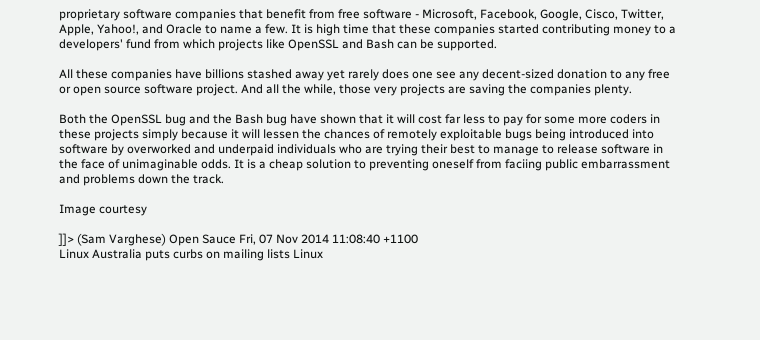proprietary software companies that benefit from free software - Microsoft, Facebook, Google, Cisco, Twitter, Apple, Yahoo!, and Oracle to name a few. It is high time that these companies started contributing money to a developers' fund from which projects like OpenSSL and Bash can be supported.

All these companies have billions stashed away yet rarely does one see any decent-sized donation to any free or open source software project. And all the while, those very projects are saving the companies plenty.

Both the OpenSSL bug and the Bash bug have shown that it will cost far less to pay for some more coders in these projects simply because it will lessen the chances of remotely exploitable bugs being introduced into software by overworked and underpaid individuals who are trying their best to manage to release software in the face of unimaginable odds. It is a cheap solution to preventing oneself from faciing public embarrassment and problems down the track.

Image courtesy

]]> (Sam Varghese) Open Sauce Fri, 07 Nov 2014 11:08:40 +1100
Linux Australia puts curbs on mailing lists Linux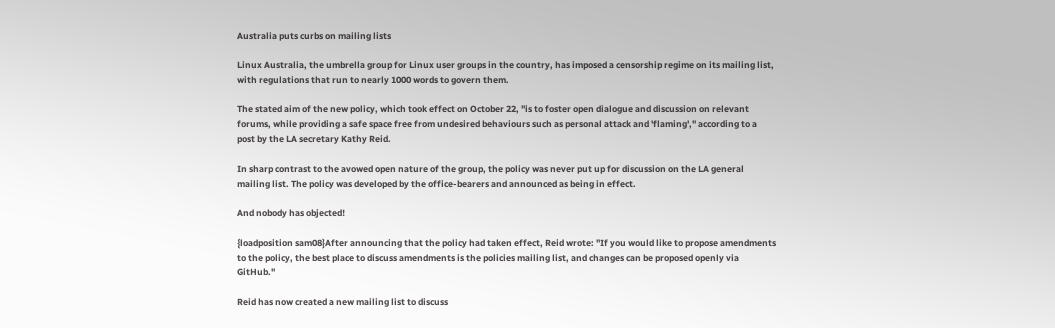Australia puts curbs on mailing lists

Linux Australia, the umbrella group for Linux user groups in the country, has imposed a censorship regime on its mailing list, with regulations that run to nearly 1000 words to govern them.

The stated aim of the new policy, which took effect on October 22, "is to foster open dialogue and discussion on relevant forums, while providing a safe space free from undesired behaviours such as personal attack and 'flaming'," according to a post by the LA secretary Kathy Reid.

In sharp contrast to the avowed open nature of the group, the policy was never put up for discussion on the LA general mailing list. The policy was developed by the office-bearers and announced as being in effect.

And nobody has objected!

{loadposition sam08}After announcing that the policy had taken effect, Reid wrote: "If you would like to propose amendments to the policy, the best place to discuss amendments is the policies mailing list, and changes can be proposed openly via GitHub."

Reid has now created a new mailing list to discuss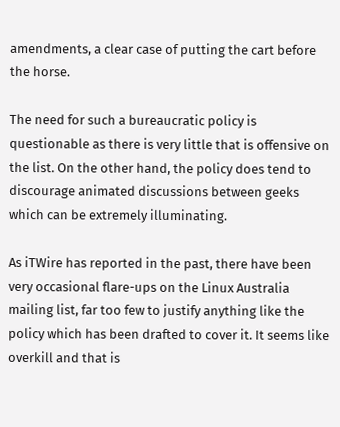amendments, a clear case of putting the cart before the horse.

The need for such a bureaucratic policy is questionable as there is very little that is offensive on the list. On the other hand, the policy does tend to discourage animated discussions between geeks which can be extremely illuminating.

As iTWire has reported in the past, there have been very occasional flare-ups on the Linux Australia mailing list, far too few to justify anything like the policy which has been drafted to cover it. It seems like overkill and that is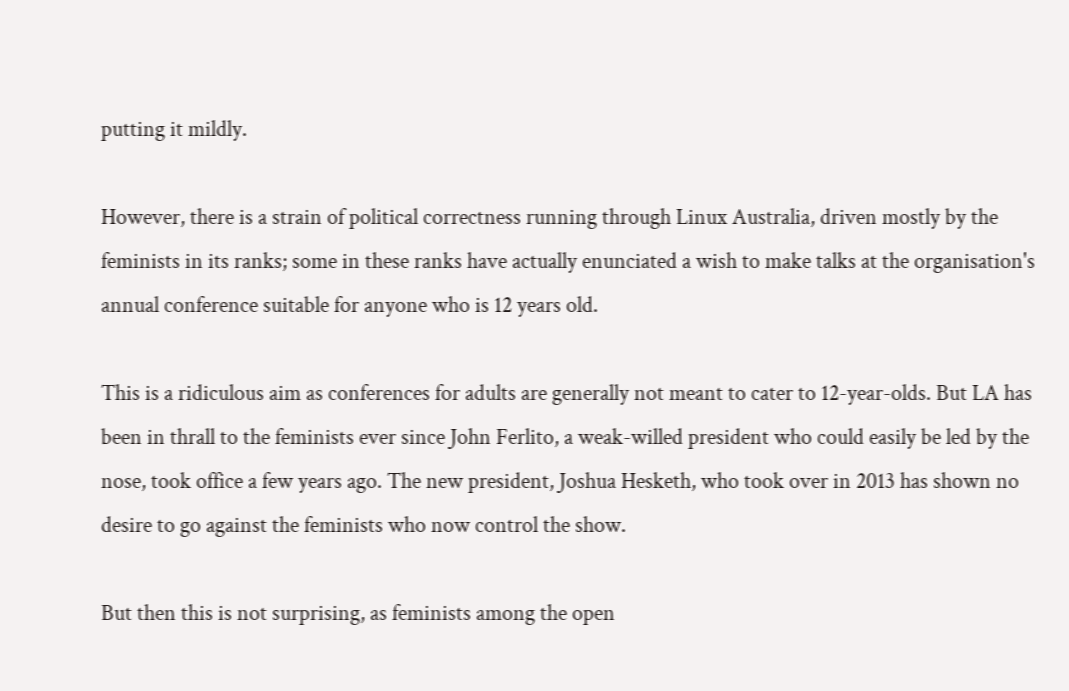putting it mildly.

However, there is a strain of political correctness running through Linux Australia, driven mostly by the feminists in its ranks; some in these ranks have actually enunciated a wish to make talks at the organisation's annual conference suitable for anyone who is 12 years old.

This is a ridiculous aim as conferences for adults are generally not meant to cater to 12-year-olds. But LA has been in thrall to the feminists ever since John Ferlito, a weak-willed president who could easily be led by the nose, took office a few years ago. The new president, Joshua Hesketh, who took over in 2013 has shown no desire to go against the feminists who now control the show.

But then this is not surprising, as feminists among the open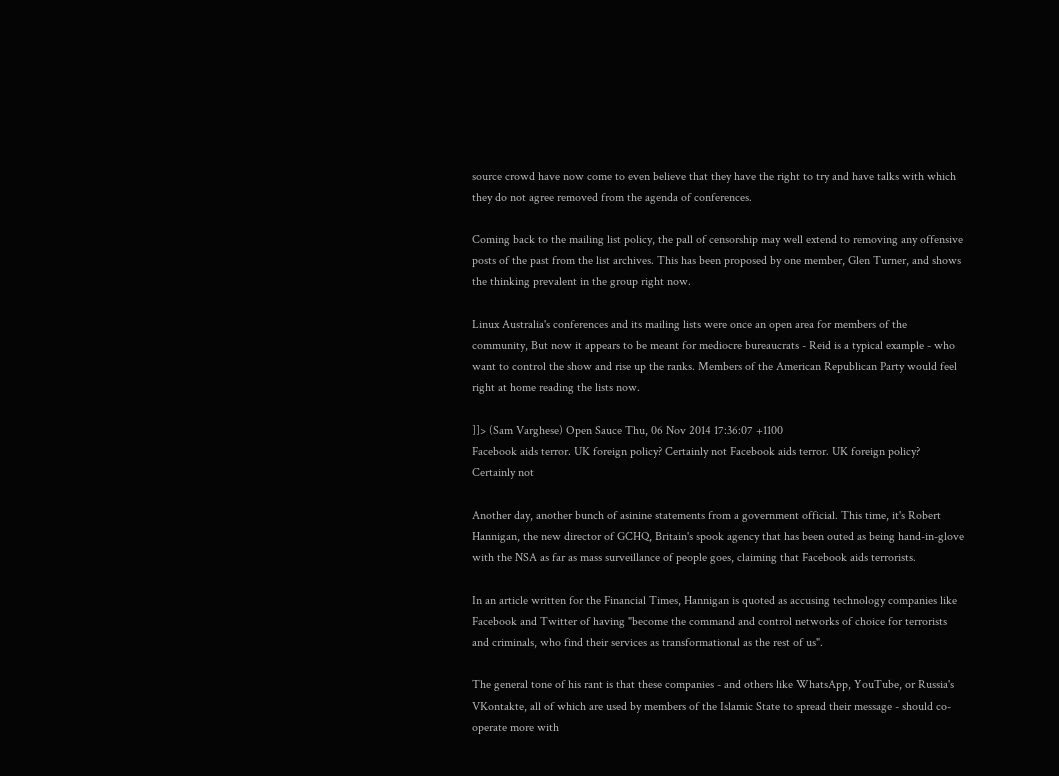source crowd have now come to even believe that they have the right to try and have talks with which they do not agree removed from the agenda of conferences.

Coming back to the mailing list policy, the pall of censorship may well extend to removing any offensive posts of the past from the list archives. This has been proposed by one member, Glen Turner, and shows the thinking prevalent in the group right now.

Linux Australia's conferences and its mailing lists were once an open area for members of the community, But now it appears to be meant for mediocre bureaucrats - Reid is a typical example - who want to control the show and rise up the ranks. Members of the American Republican Party would feel right at home reading the lists now.

]]> (Sam Varghese) Open Sauce Thu, 06 Nov 2014 17:36:07 +1100
Facebook aids terror. UK foreign policy? Certainly not Facebook aids terror. UK foreign policy? Certainly not

Another day, another bunch of asinine statements from a government official. This time, it's Robert Hannigan, the new director of GCHQ, Britain's spook agency that has been outed as being hand-in-glove with the NSA as far as mass surveillance of people goes, claiming that Facebook aids terrorists.

In an article written for the Financial Times, Hannigan is quoted as accusing technology companies like Facebook and Twitter of having "become the command and control networks of choice for terrorists and criminals, who find their services as transformational as the rest of us".

The general tone of his rant is that these companies - and others like WhatsApp, YouTube, or Russia's VKontakte, all of which are used by members of the Islamic State to spread their message - should co-operate more with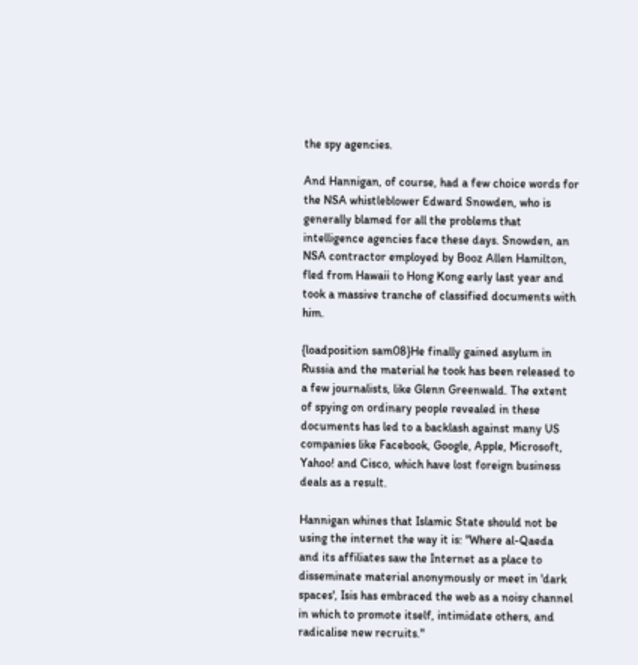the spy agencies.

And Hannigan, of course, had a few choice words for the NSA whistleblower Edward Snowden, who is generally blamed for all the problems that intelligence agencies face these days. Snowden, an NSA contractor employed by Booz Allen Hamilton, fled from Hawaii to Hong Kong early last year and took a massive tranche of classified documents with him.

{loadposition sam08}He finally gained asylum in Russia and the material he took has been released to a few journalists, like Glenn Greenwald. The extent of spying on ordinary people revealed in these documents has led to a backlash against many US companies like Facebook, Google, Apple, Microsoft, Yahoo! and Cisco, which have lost foreign business deals as a result.

Hannigan whines that Islamic State should not be using the internet the way it is: "Where al-Qaeda and its affiliates saw the Internet as a place to disseminate material anonymously or meet in 'dark spaces', Isis has embraced the web as a noisy channel in which to promote itself, intimidate others, and radicalise new recruits."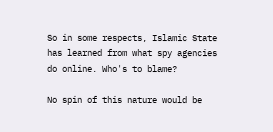So in some respects, Islamic State has learned from what spy agencies do online. Who's to blame?

No spin of this nature would be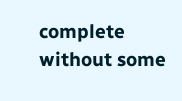complete without some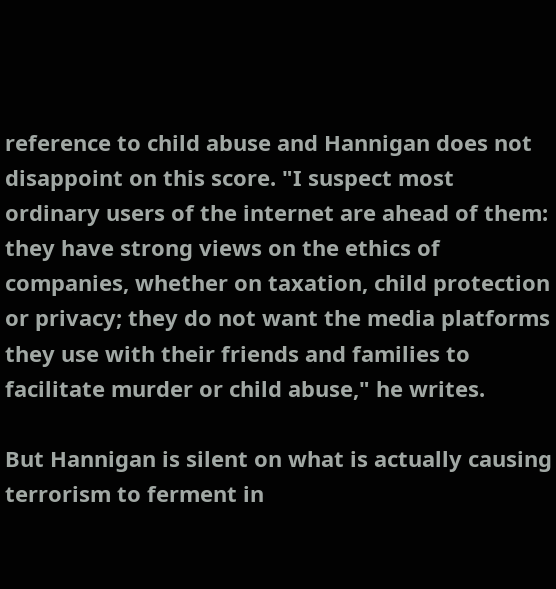reference to child abuse and Hannigan does not disappoint on this score. "I suspect most ordinary users of the internet are ahead of them: they have strong views on the ethics of companies, whether on taxation, child protection or privacy; they do not want the media platforms they use with their friends and families to facilitate murder or child abuse," he writes.

But Hannigan is silent on what is actually causing terrorism to ferment in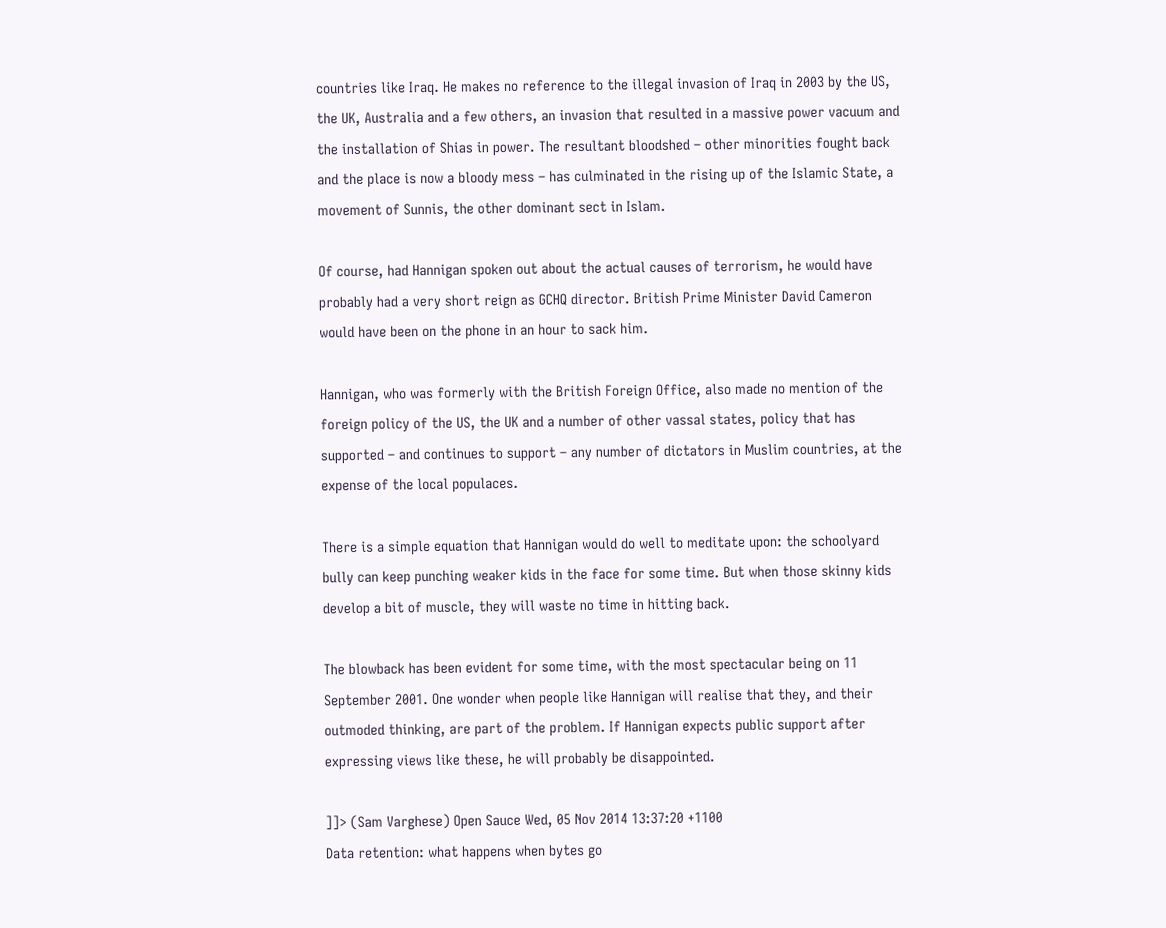countries like Iraq. He makes no reference to the illegal invasion of Iraq in 2003 by the US, the UK, Australia and a few others, an invasion that resulted in a massive power vacuum and the installation of Shias in power. The resultant bloodshed – other minorities fought back and the place is now a bloody mess – has culminated in the rising up of the Islamic State, a movement of Sunnis, the other dominant sect in Islam.

Of course, had Hannigan spoken out about the actual causes of terrorism, he would have probably had a very short reign as GCHQ director. British Prime Minister David Cameron would have been on the phone in an hour to sack him.

Hannigan, who was formerly with the British Foreign Office, also made no mention of the foreign policy of the US, the UK and a number of other vassal states, policy that has supported – and continues to support – any number of dictators in Muslim countries, at the expense of the local populaces.

There is a simple equation that Hannigan would do well to meditate upon: the schoolyard bully can keep punching weaker kids in the face for some time. But when those skinny kids develop a bit of muscle, they will waste no time in hitting back.

The blowback has been evident for some time, with the most spectacular being on 11 September 2001. One wonder when people like Hannigan will realise that they, and their outmoded thinking, are part of the problem. If Hannigan expects public support after expressing views like these, he will probably be disappointed.

]]> (Sam Varghese) Open Sauce Wed, 05 Nov 2014 13:37:20 +1100
Data retention: what happens when bytes go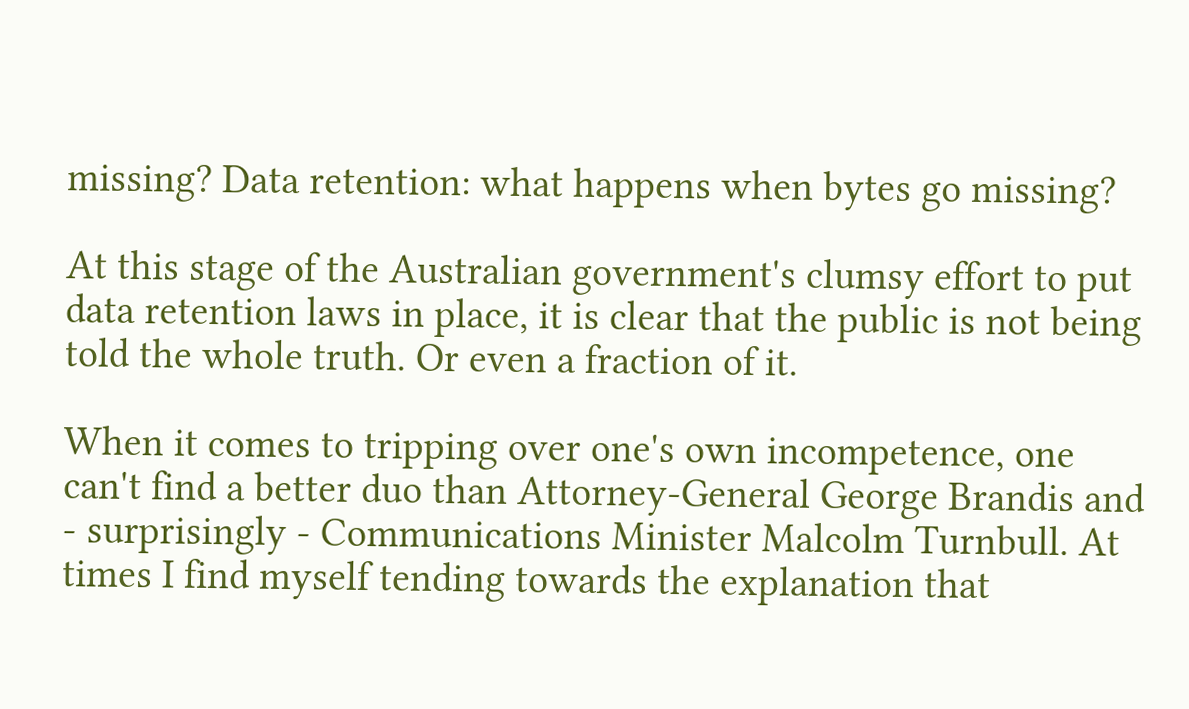missing? Data retention: what happens when bytes go missing?

At this stage of the Australian government's clumsy effort to put data retention laws in place, it is clear that the public is not being told the whole truth. Or even a fraction of it.

When it comes to tripping over one's own incompetence, one can't find a better duo than Attorney-General George Brandis and - surprisingly - Communications Minister Malcolm Turnbull. At times I find myself tending towards the explanation that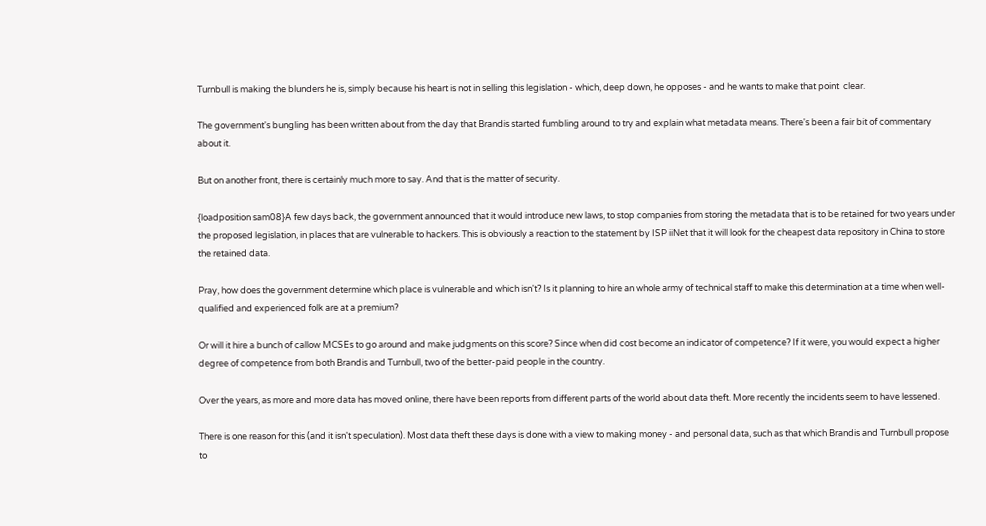Turnbull is making the blunders he is, simply because his heart is not in selling this legislation - which, deep down, he opposes - and he wants to make that point  clear.

The government's bungling has been written about from the day that Brandis started fumbling around to try and explain what metadata means. There's been a fair bit of commentary about it.

But on another front, there is certainly much more to say. And that is the matter of security.

{loadposition sam08}A few days back, the government announced that it would introduce new laws, to stop companies from storing the metadata that is to be retained for two years under the proposed legislation, in places that are vulnerable to hackers. This is obviously a reaction to the statement by ISP iiNet that it will look for the cheapest data repository in China to store the retained data.

Pray, how does the government determine which place is vulnerable and which isn't? Is it planning to hire an whole army of technical staff to make this determination at a time when well-qualified and experienced folk are at a premium?

Or will it hire a bunch of callow MCSEs to go around and make judgments on this score? Since when did cost become an indicator of competence? If it were, you would expect a higher degree of competence from both Brandis and Turnbull, two of the better-paid people in the country.

Over the years, as more and more data has moved online, there have been reports from different parts of the world about data theft. More recently the incidents seem to have lessened.

There is one reason for this (and it isn't speculation). Most data theft these days is done with a view to making money - and personal data, such as that which Brandis and Turnbull propose to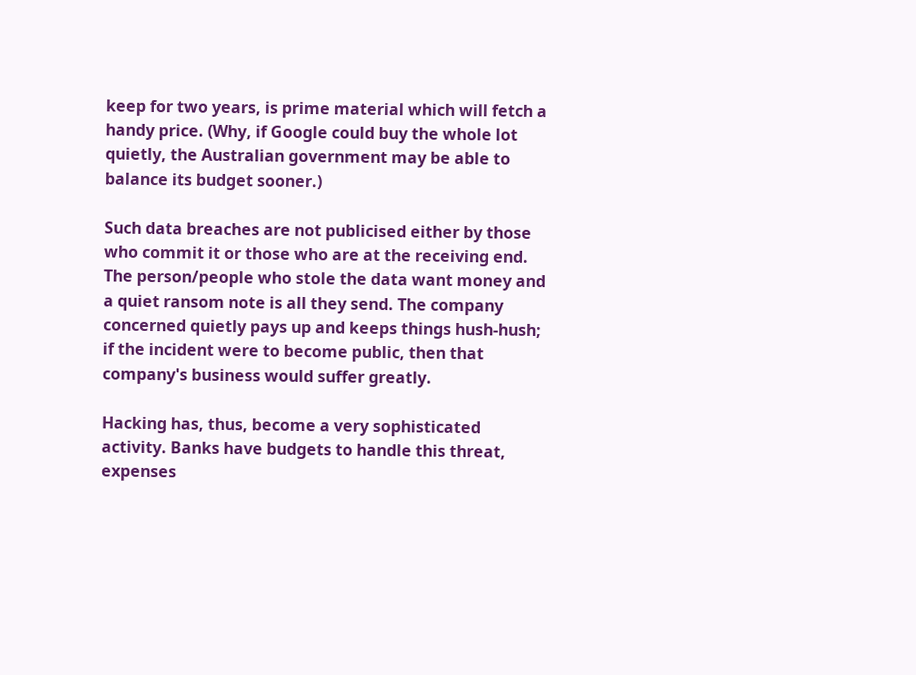keep for two years, is prime material which will fetch a handy price. (Why, if Google could buy the whole lot quietly, the Australian government may be able to balance its budget sooner.)

Such data breaches are not publicised either by those who commit it or those who are at the receiving end. The person/people who stole the data want money and a quiet ransom note is all they send. The company concerned quietly pays up and keeps things hush-hush; if the incident were to become public, then that company's business would suffer greatly.

Hacking has, thus, become a very sophisticated activity. Banks have budgets to handle this threat, expenses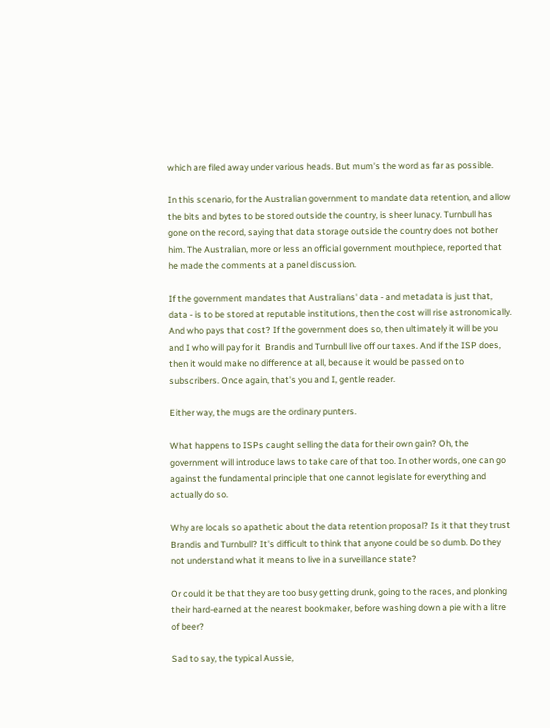which are filed away under various heads. But mum's the word as far as possible.

In this scenario, for the Australian government to mandate data retention, and allow the bits and bytes to be stored outside the country, is sheer lunacy. Turnbull has gone on the record, saying that data storage outside the country does not bother him. The Australian, more or less an official government mouthpiece, reported that he made the comments at a panel discussion.

If the government mandates that Australians' data - and metadata is just that, data - is to be stored at reputable institutions, then the cost will rise astronomically. And who pays that cost? If the government does so, then ultimately it will be you and I who will pay for it  Brandis and Turnbull live off our taxes. And if the ISP does, then it would make no difference at all, because it would be passed on to subscribers. Once again, that's you and I, gentle reader.

Either way, the mugs are the ordinary punters.

What happens to ISPs caught selling the data for their own gain? Oh, the government will introduce laws to take care of that too. In other words, one can go against the fundamental principle that one cannot legislate for everything and actually do so.

Why are locals so apathetic about the data retention proposal? Is it that they trust Brandis and Turnbull? It's difficult to think that anyone could be so dumb. Do they not understand what it means to live in a surveillance state?

Or could it be that they are too busy getting drunk, going to the races, and plonking their hard-earned at the nearest bookmaker, before washing down a pie with a litre of beer?

Sad to say, the typical Aussie,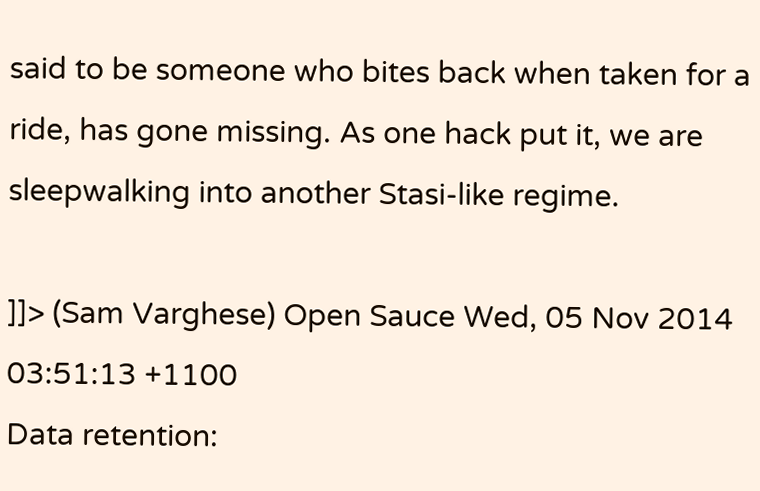said to be someone who bites back when taken for a ride, has gone missing. As one hack put it, we are sleepwalking into another Stasi-like regime.

]]> (Sam Varghese) Open Sauce Wed, 05 Nov 2014 03:51:13 +1100
Data retention: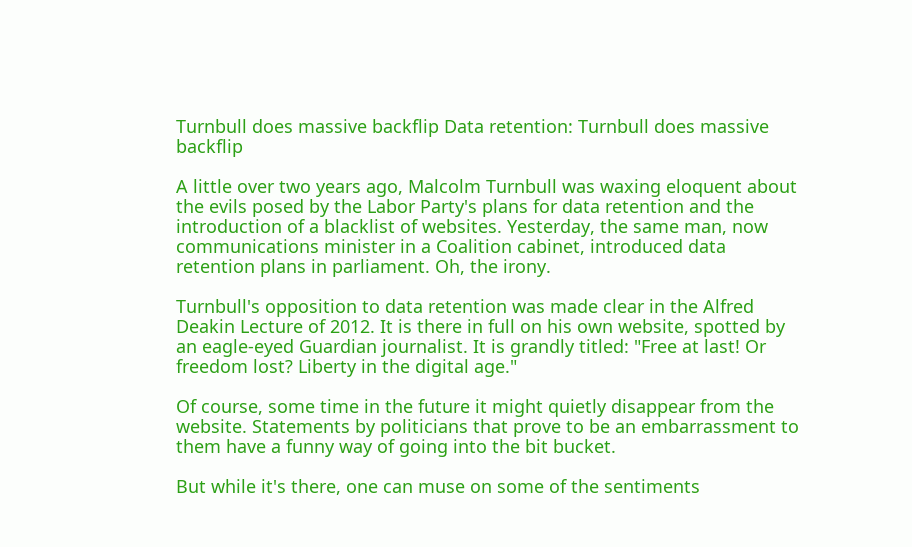Turnbull does massive backflip Data retention: Turnbull does massive backflip

A little over two years ago, Malcolm Turnbull was waxing eloquent about the evils posed by the Labor Party's plans for data retention and the introduction of a blacklist of websites. Yesterday, the same man, now communications minister in a Coalition cabinet, introduced data retention plans in parliament. Oh, the irony.

Turnbull's opposition to data retention was made clear in the Alfred Deakin Lecture of 2012. It is there in full on his own website, spotted by an eagle-eyed Guardian journalist. It is grandly titled: "Free at last! Or freedom lost? Liberty in the digital age."

Of course, some time in the future it might quietly disappear from the website. Statements by politicians that prove to be an embarrassment to them have a funny way of going into the bit bucket.

But while it's there, one can muse on some of the sentiments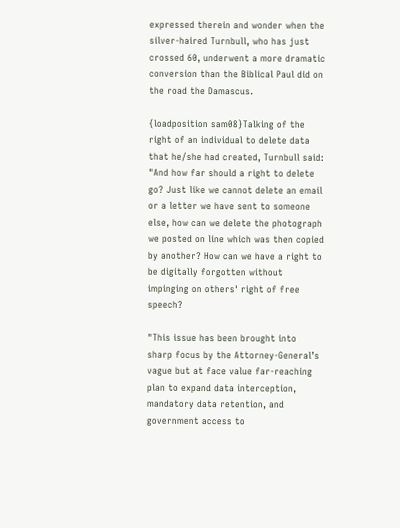expressed therein and wonder when the silver-haired Turnbull, who has just crossed 60, underwent a more dramatic conversion than the Biblical Paul did on the road the Damascus.

{loadposition sam08}Talking of the right of an individual to delete data that he/she had created, Turnbull said: "And how far should a right to delete go? Just like we cannot delete an email or a letter we have sent to someone else, how can we delete the photograph we posted on line which was then copied by another? How can we have a right to be digitally forgotten without impinging on others' right of free speech?

"This issue has been brought into sharp focus by the Attorney-General’s vague but at face value far-reaching plan to expand data interception, mandatory data retention, and government access to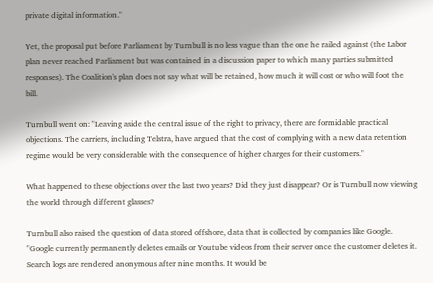private digital information."

Yet, the proposal put before Parliament by Turnbull is no less vague than the one he railed against (the Labor plan never reached Parliament but was contained in a discussion paper to which many parties submitted responses). The Coalition's plan does not say what will be retained, how much it will cost or who will foot the bill.

Turnbull went on: "Leaving aside the central issue of the right to privacy, there are formidable practical objections. The carriers, including Telstra, have argued that the cost of complying with a new data retention regime would be very considerable with the consequence of higher charges for their customers."

What happened to these objections over the last two years? Did they just disappear? Or is Turnbull now viewing the world through different glasses?

Turnbull also raised the question of data stored offshore, data that is collected by companies like Google. "Google currently permanently deletes emails or Youtube videos from their server once the customer deletes it. Search logs are rendered anonymous after nine months. It would be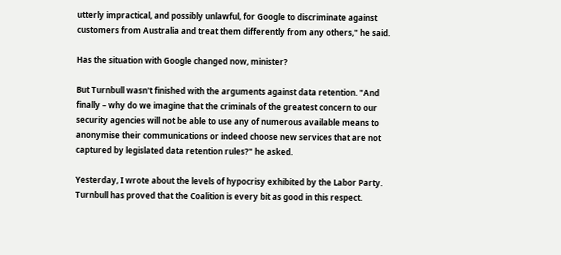utterly impractical, and possibly unlawful, for Google to discriminate against customers from Australia and treat them differently from any others," he said.

Has the situation with Google changed now, minister?

But Turnbull wasn't finished with the arguments against data retention. "And finally – why do we imagine that the criminals of the greatest concern to our security agencies will not be able to use any of numerous available means to anonymise their communications or indeed choose new services that are not captured by legislated data retention rules?" he asked.

Yesterday, I wrote about the levels of hypocrisy exhibited by the Labor Party. Turnbull has proved that the Coalition is every bit as good in this respect.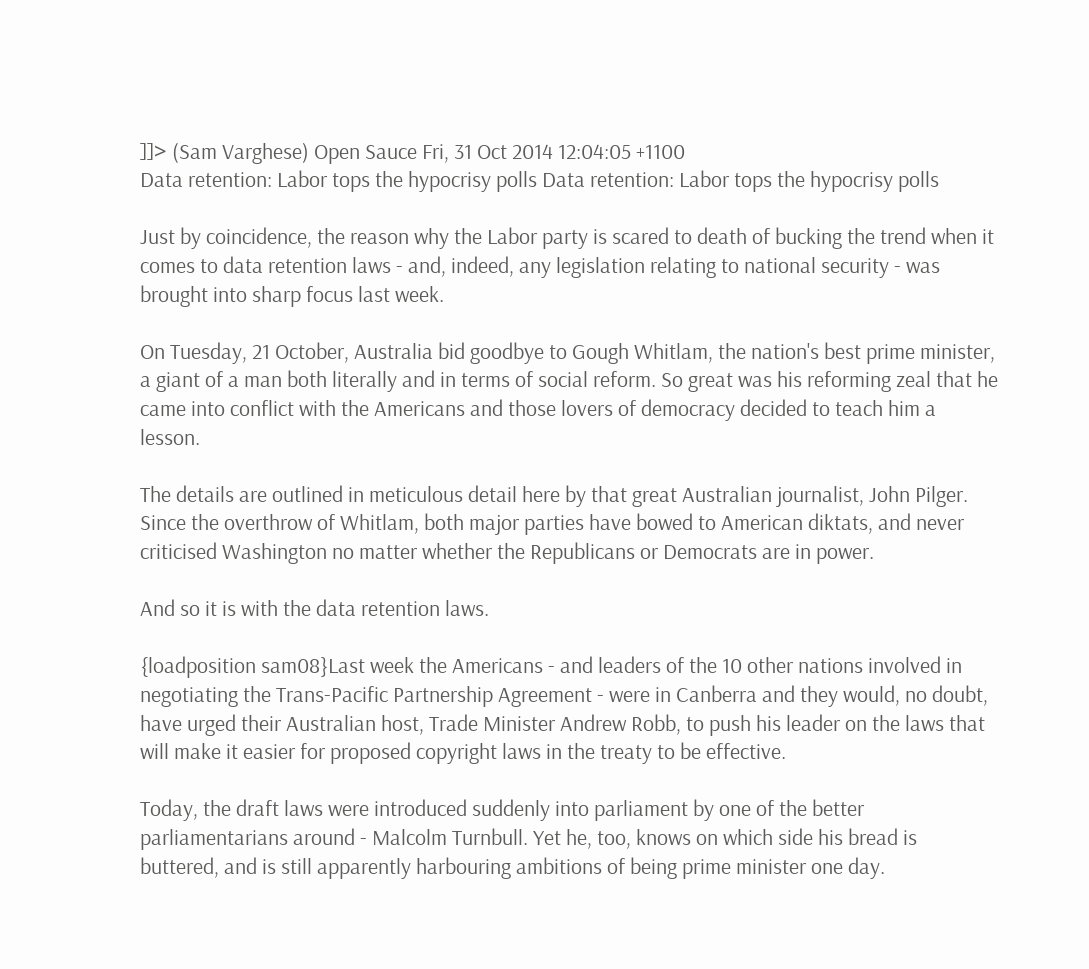]]> (Sam Varghese) Open Sauce Fri, 31 Oct 2014 12:04:05 +1100
Data retention: Labor tops the hypocrisy polls Data retention: Labor tops the hypocrisy polls

Just by coincidence, the reason why the Labor party is scared to death of bucking the trend when it comes to data retention laws - and, indeed, any legislation relating to national security - was brought into sharp focus last week.

On Tuesday, 21 October, Australia bid goodbye to Gough Whitlam, the nation's best prime minister, a giant of a man both literally and in terms of social reform. So great was his reforming zeal that he came into conflict with the Americans and those lovers of democracy decided to teach him a lesson.

The details are outlined in meticulous detail here by that great Australian journalist, John Pilger. Since the overthrow of Whitlam, both major parties have bowed to American diktats, and never criticised Washington no matter whether the Republicans or Democrats are in power.

And so it is with the data retention laws.

{loadposition sam08}Last week the Americans - and leaders of the 10 other nations involved in negotiating the Trans-Pacific Partnership Agreement - were in Canberra and they would, no doubt, have urged their Australian host, Trade Minister Andrew Robb, to push his leader on the laws that will make it easier for proposed copyright laws in the treaty to be effective.

Today, the draft laws were introduced suddenly into parliament by one of the better parliamentarians around - Malcolm Turnbull. Yet he, too, knows on which side his bread is buttered, and is still apparently harbouring ambitions of being prime minister one day.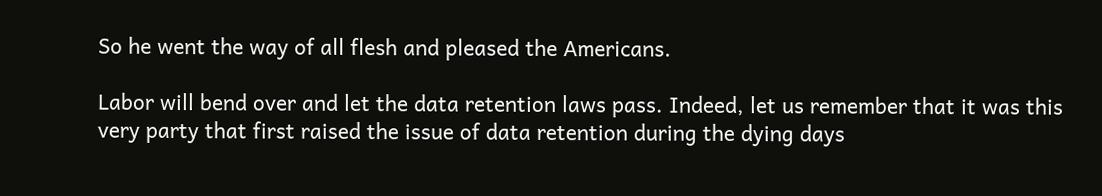So he went the way of all flesh and pleased the Americans.

Labor will bend over and let the data retention laws pass. Indeed, let us remember that it was this very party that first raised the issue of data retention during the dying days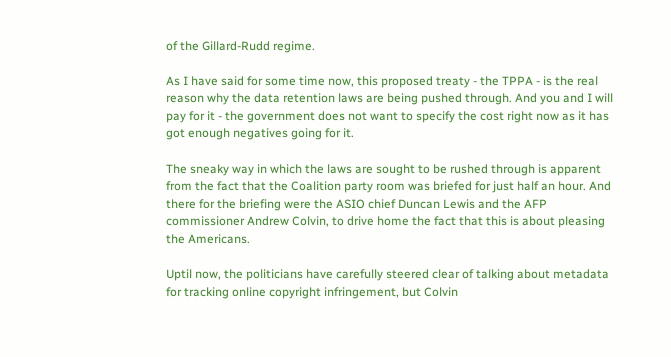of the Gillard-Rudd regime.

As I have said for some time now, this proposed treaty - the TPPA - is the real reason why the data retention laws are being pushed through. And you and I will pay for it - the government does not want to specify the cost right now as it has got enough negatives going for it.

The sneaky way in which the laws are sought to be rushed through is apparent from the fact that the Coalition party room was briefed for just half an hour. And there for the briefing were the ASIO chief Duncan Lewis and the AFP commissioner Andrew Colvin, to drive home the fact that this is about pleasing the Americans.

Uptil now, the politicians have carefully steered clear of talking about metadata for tracking online copyright infringement, but Colvin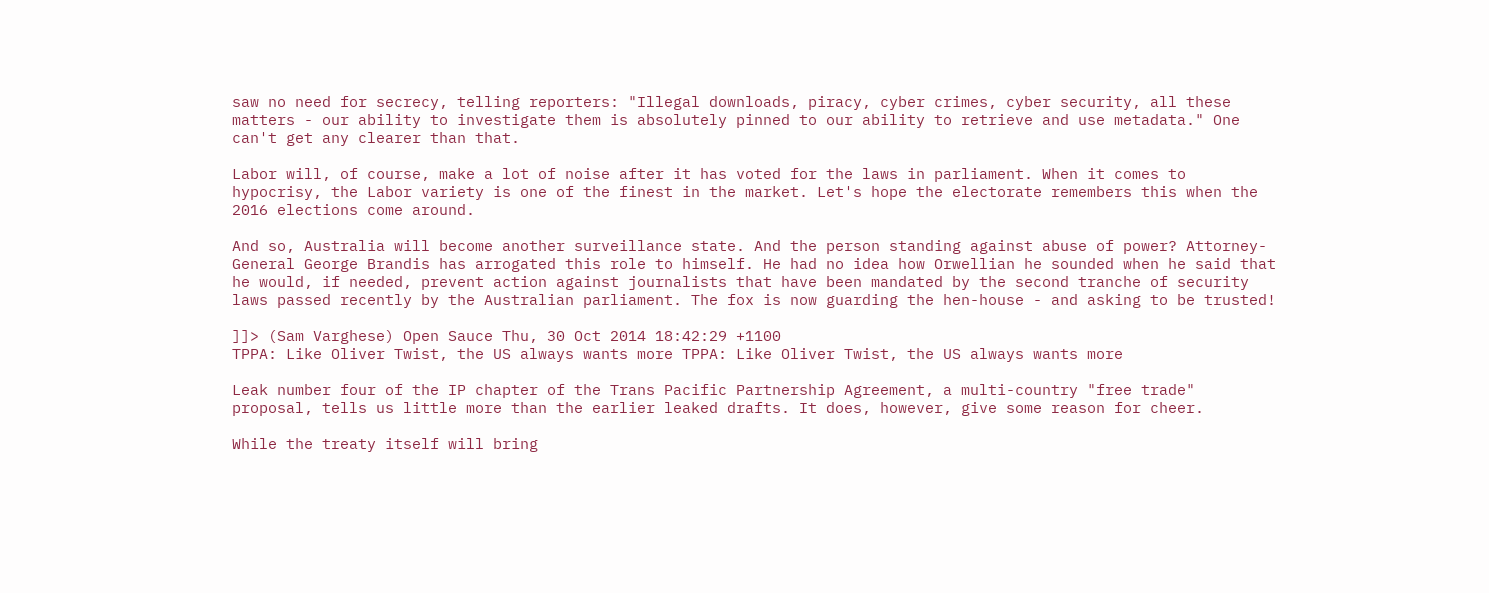saw no need for secrecy, telling reporters: "Illegal downloads, piracy, cyber crimes, cyber security, all these matters - our ability to investigate them is absolutely pinned to our ability to retrieve and use metadata." One can't get any clearer than that.

Labor will, of course, make a lot of noise after it has voted for the laws in parliament. When it comes to hypocrisy, the Labor variety is one of the finest in the market. Let's hope the electorate remembers this when the 2016 elections come around.

And so, Australia will become another surveillance state. And the person standing against abuse of power? Attorney-General George Brandis has arrogated this role to himself. He had no idea how Orwellian he sounded when he said that he would, if needed, prevent action against journalists that have been mandated by the second tranche of security laws passed recently by the Australian parliament. The fox is now guarding the hen-house - and asking to be trusted!

]]> (Sam Varghese) Open Sauce Thu, 30 Oct 2014 18:42:29 +1100
TPPA: Like Oliver Twist, the US always wants more TPPA: Like Oliver Twist, the US always wants more

Leak number four of the IP chapter of the Trans Pacific Partnership Agreement, a multi-country "free trade" proposal, tells us little more than the earlier leaked drafts. It does, however, give some reason for cheer.

While the treaty itself will bring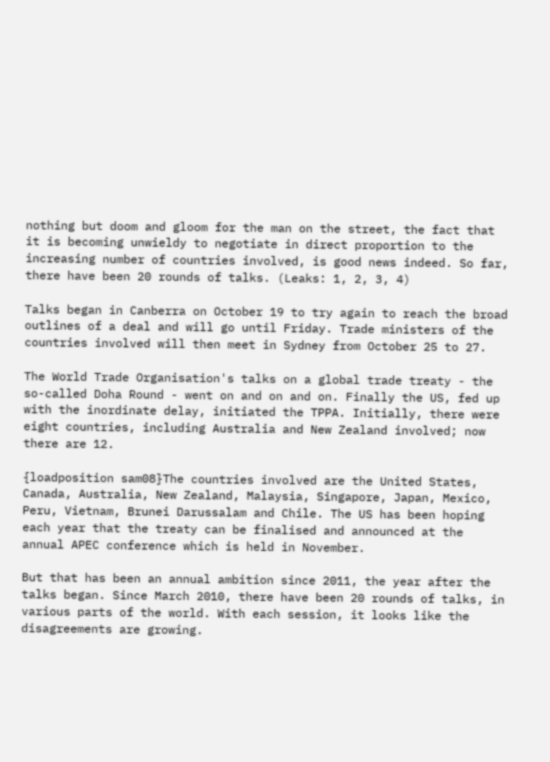nothing but doom and gloom for the man on the street, the fact that it is becoming unwieldy to negotiate in direct proportion to the increasing number of countries involved, is good news indeed. So far, there have been 20 rounds of talks. (Leaks: 1, 2, 3, 4)

Talks began in Canberra on October 19 to try again to reach the broad outlines of a deal and will go until Friday. Trade ministers of the countries involved will then meet in Sydney from October 25 to 27.

The World Trade Organisation's talks on a global trade treaty - the so-called Doha Round - went on and on and on. Finally the US, fed up with the inordinate delay, initiated the TPPA. Initially, there were eight countries, including Australia and New Zealand involved; now there are 12.

{loadposition sam08}The countries involved are the United States, Canada, Australia, New Zealand, Malaysia, Singapore, Japan, Mexico, Peru, Vietnam, Brunei Darussalam and Chile. The US has been hoping each year that the treaty can be finalised and announced at the annual APEC conference which is held in November.

But that has been an annual ambition since 2011, the year after the talks began. Since March 2010, there have been 20 rounds of talks, in various parts of the world. With each session, it looks like the disagreements are growing.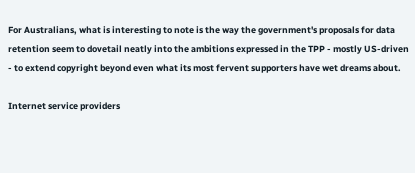For Australians, what is interesting to note is the way the government's proposals for data retention seem to dovetail neatly into the ambitions expressed in the TPP - mostly US-driven - to extend copyright beyond even what its most fervent supporters have wet dreams about.

Internet service providers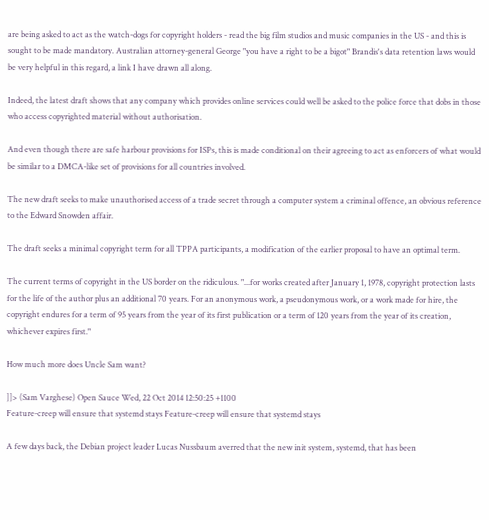are being asked to act as the watch-dogs for copyright holders - read the big film studios and music companies in the US - and this is sought to be made mandatory. Australian attorney-general George "you have a right to be a bigot" Brandis's data retention laws would be very helpful in this regard, a link I have drawn all along.

Indeed, the latest draft shows that any company which provides online services could well be asked to the police force that dobs in those who access copyrighted material without authorisation.

And even though there are safe harbour provisions for ISPs, this is made conditional on their agreeing to act as enforcers of what would be similar to a DMCA-like set of provisions for all countries involved.

The new draft seeks to make unauthorised access of a trade secret through a computer system a criminal offence, an obvious reference to the Edward Snowden affair.

The draft seeks a minimal copyright term for all TPPA participants, a modification of the earlier proposal to have an optimal term.

The current terms of copyright in the US border on the ridiculous. "...for works created after January 1, 1978, copyright protection lasts for the life of the author plus an additional 70 years. For an anonymous work, a pseudonymous work, or a work made for hire, the copyright endures for a term of 95 years from the year of its first publication or a term of 120 years from the year of its creation, whichever expires first."

How much more does Uncle Sam want?

]]> (Sam Varghese) Open Sauce Wed, 22 Oct 2014 12:50:25 +1100
Feature-creep will ensure that systemd stays Feature-creep will ensure that systemd stays

A few days back, the Debian project leader Lucas Nussbaum averred that the new init system, systemd, that has been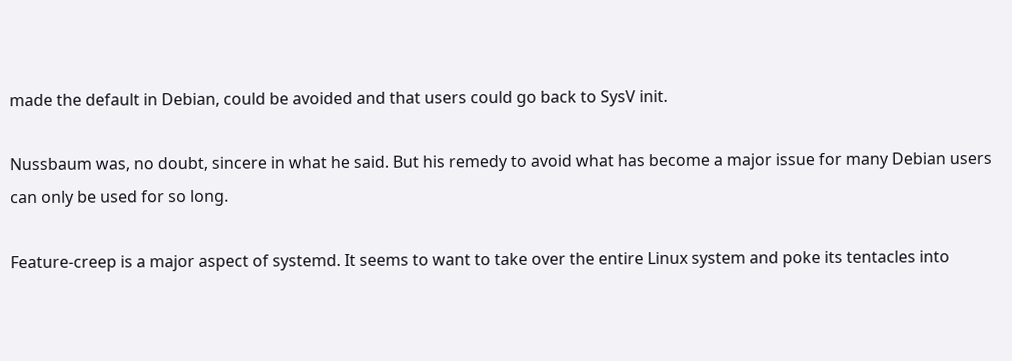made the default in Debian, could be avoided and that users could go back to SysV init.

Nussbaum was, no doubt, sincere in what he said. But his remedy to avoid what has become a major issue for many Debian users can only be used for so long.

Feature-creep is a major aspect of systemd. It seems to want to take over the entire Linux system and poke its tentacles into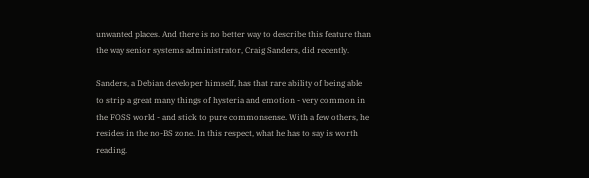unwanted places. And there is no better way to describe this feature than the way senior systems administrator, Craig Sanders, did recently.

Sanders, a Debian developer himself, has that rare ability of being able to strip a great many things of hysteria and emotion - very common in the FOSS world - and stick to pure commonsense. With a few others, he resides in the no-BS zone. In this respect, what he has to say is worth reading.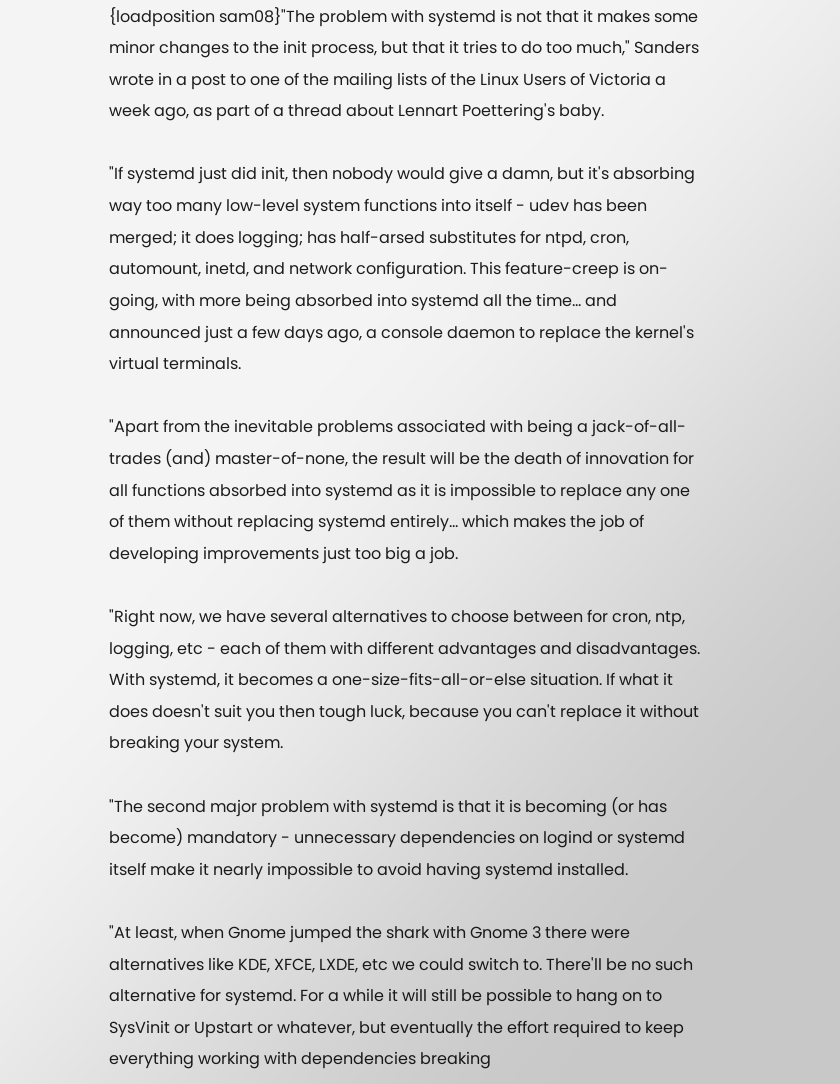{loadposition sam08}"The problem with systemd is not that it makes some minor changes to the init process, but that it tries to do too much," Sanders wrote in a post to one of the mailing lists of the Linux Users of Victoria a week ago, as part of a thread about Lennart Poettering's baby.

"If systemd just did init, then nobody would give a damn, but it's absorbing way too many low-level system functions into itself - udev has been merged; it does logging; has half-arsed substitutes for ntpd, cron, automount, inetd, and network configuration. This feature-creep is on-going, with more being absorbed into systemd all the time... and announced just a few days ago, a console daemon to replace the kernel's virtual terminals.

"Apart from the inevitable problems associated with being a jack-of-all-trades (and) master-of-none, the result will be the death of innovation for all functions absorbed into systemd as it is impossible to replace any one of them without replacing systemd entirely... which makes the job of developing improvements just too big a job.

"Right now, we have several alternatives to choose between for cron, ntp, logging, etc - each of them with different advantages and disadvantages. With systemd, it becomes a one-size-fits-all-or-else situation. If what it does doesn't suit you then tough luck, because you can't replace it without breaking your system.

"The second major problem with systemd is that it is becoming (or has become) mandatory - unnecessary dependencies on logind or systemd itself make it nearly impossible to avoid having systemd installed.

"At least, when Gnome jumped the shark with Gnome 3 there were alternatives like KDE, XFCE, LXDE, etc we could switch to. There'll be no such alternative for systemd. For a while it will still be possible to hang on to SysVinit or Upstart or whatever, but eventually the effort required to keep everything working with dependencies breaking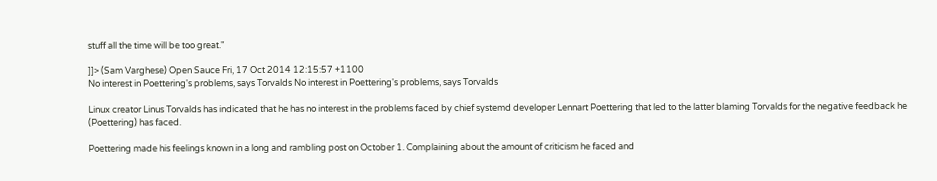stuff all the time will be too great."

]]> (Sam Varghese) Open Sauce Fri, 17 Oct 2014 12:15:57 +1100
No interest in Poettering's problems, says Torvalds No interest in Poettering's problems, says Torvalds

Linux creator Linus Torvalds has indicated that he has no interest in the problems faced by chief systemd developer Lennart Poettering that led to the latter blaming Torvalds for the negative feedback he (Poettering) has faced.

Poettering made his feelings known in a long and rambling post on October 1. Complaining about the amount of criticism he faced and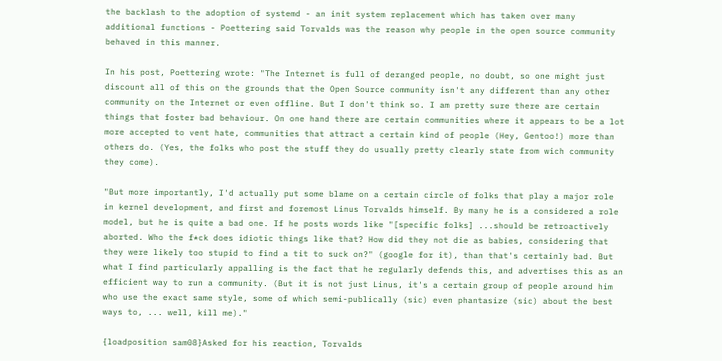the backlash to the adoption of systemd - an init system replacement which has taken over many additional functions - Poettering said Torvalds was the reason why people in the open source community behaved in this manner.

In his post, Poettering wrote: "The Internet is full of deranged people, no doubt, so one might just discount all of this on the grounds that the Open Source community isn't any different than any other community on the Internet or even offline. But I don't think so. I am pretty sure there are certain things that foster bad behaviour. On one hand there are certain communities where it appears to be a lot more accepted to vent hate, communities that attract a certain kind of people (Hey, Gentoo!) more than others do. (Yes, the folks who post the stuff they do usually pretty clearly state from wich community they come).

"But more importantly, I'd actually put some blame on a certain circle of folks that play a major role in kernel development, and first and foremost Linus Torvalds himself. By many he is a considered a role model, but he is quite a bad one. If he posts words like "[specific folks] ...should be retroactively aborted. Who the f*ck does idiotic things like that? How did they not die as babies, considering that they were likely too stupid to find a tit to suck on?" (google for it), than that's certainly bad. But what I find particularly appalling is the fact that he regularly defends this, and advertises this as an efficient way to run a community. (But it is not just Linus, it's a certain group of people around him who use the exact same style, some of which semi-publically (sic) even phantasize (sic) about the best ways to, ... well, kill me)."

{loadposition sam08}Asked for his reaction, Torvalds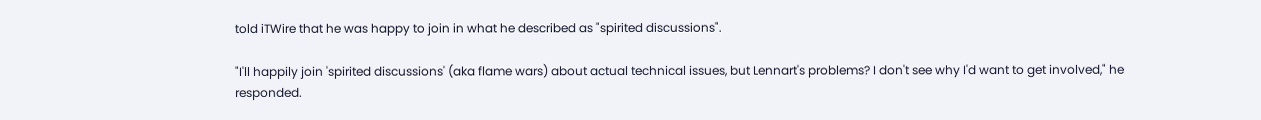told iTWire that he was happy to join in what he described as "spirited discussions".

"I'll happily join 'spirited discussions' (aka flame wars) about actual technical issues, but Lennart's problems? I don't see why I'd want to get involved," he responded.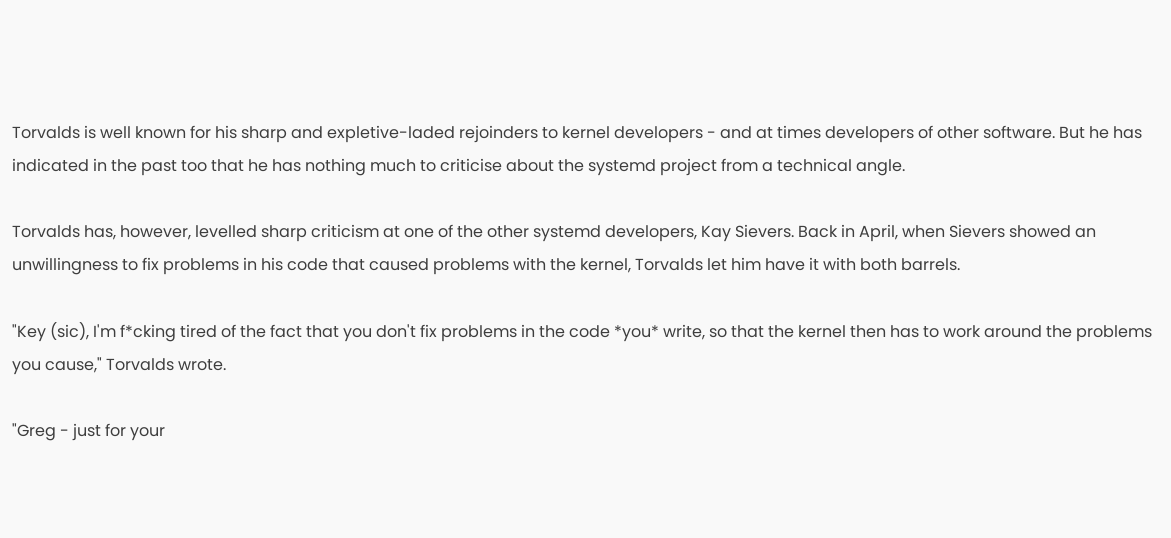Torvalds is well known for his sharp and expletive-laded rejoinders to kernel developers - and at times developers of other software. But he has indicated in the past too that he has nothing much to criticise about the systemd project from a technical angle.

Torvalds has, however, levelled sharp criticism at one of the other systemd developers, Kay Sievers. Back in April, when Sievers showed an unwillingness to fix problems in his code that caused problems with the kernel, Torvalds let him have it with both barrels.

"Key (sic), I'm f*cking tired of the fact that you don't fix problems in the code *you* write, so that the kernel then has to work around the problems you cause," Torvalds wrote.

"Greg - just for your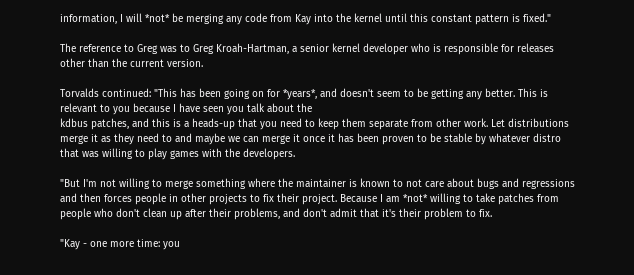information, I will *not* be merging any code from Kay into the kernel until this constant pattern is fixed."

The reference to Greg was to Greg Kroah-Hartman, a senior kernel developer who is responsible for releases other than the current version.

Torvalds continued: "This has been going on for *years*, and doesn't seem to be getting any better. This is relevant to you because I have seen you talk about the
kdbus patches, and this is a heads-up that you need to keep them separate from other work. Let distributions merge it as they need to and maybe we can merge it once it has been proven to be stable by whatever distro that was willing to play games with the developers.

"But I'm not willing to merge something where the maintainer is known to not care about bugs and regressions and then forces people in other projects to fix their project. Because I am *not* willing to take patches from people who don't clean up after their problems, and don't admit that it's their problem to fix.

"Kay - one more time: you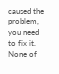caused the problem, you need to fix it. None of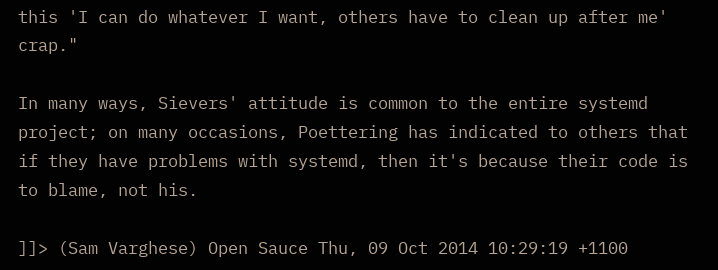this 'I can do whatever I want, others have to clean up after me' crap."

In many ways, Sievers' attitude is common to the entire systemd project; on many occasions, Poettering has indicated to others that if they have problems with systemd, then it's because their code is to blame, not his.

]]> (Sam Varghese) Open Sauce Thu, 09 Oct 2014 10:29:19 +1100